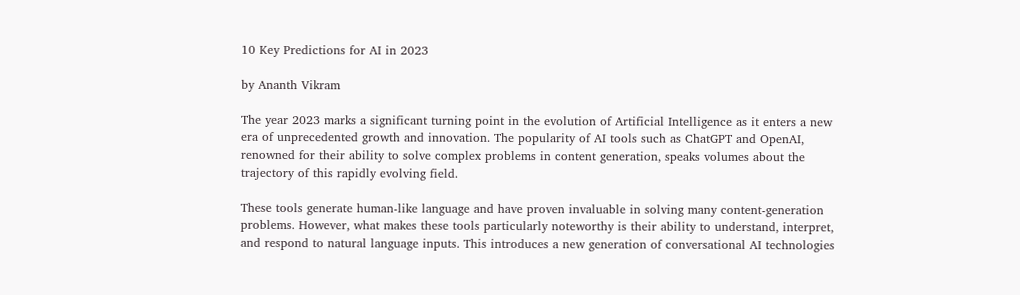10 Key Predictions for AI in 2023

by Ananth Vikram

The year 2023 marks a significant turning point in the evolution of Artificial Intelligence as it enters a new era of unprecedented growth and innovation. The popularity of AI tools such as ChatGPT and OpenAI, renowned for their ability to solve complex problems in content generation, speaks volumes about the trajectory of this rapidly evolving field.

These tools generate human-like language and have proven invaluable in solving many content-generation problems. However, what makes these tools particularly noteworthy is their ability to understand, interpret, and respond to natural language inputs. This introduces a new generation of conversational AI technologies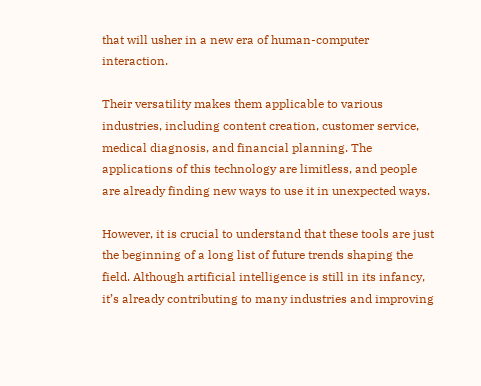that will usher in a new era of human-computer interaction.

Their versatility makes them applicable to various industries, including content creation, customer service, medical diagnosis, and financial planning. The applications of this technology are limitless, and people are already finding new ways to use it in unexpected ways.

However, it is crucial to understand that these tools are just the beginning of a long list of future trends shaping the field. Although artificial intelligence is still in its infancy, it’s already contributing to many industries and improving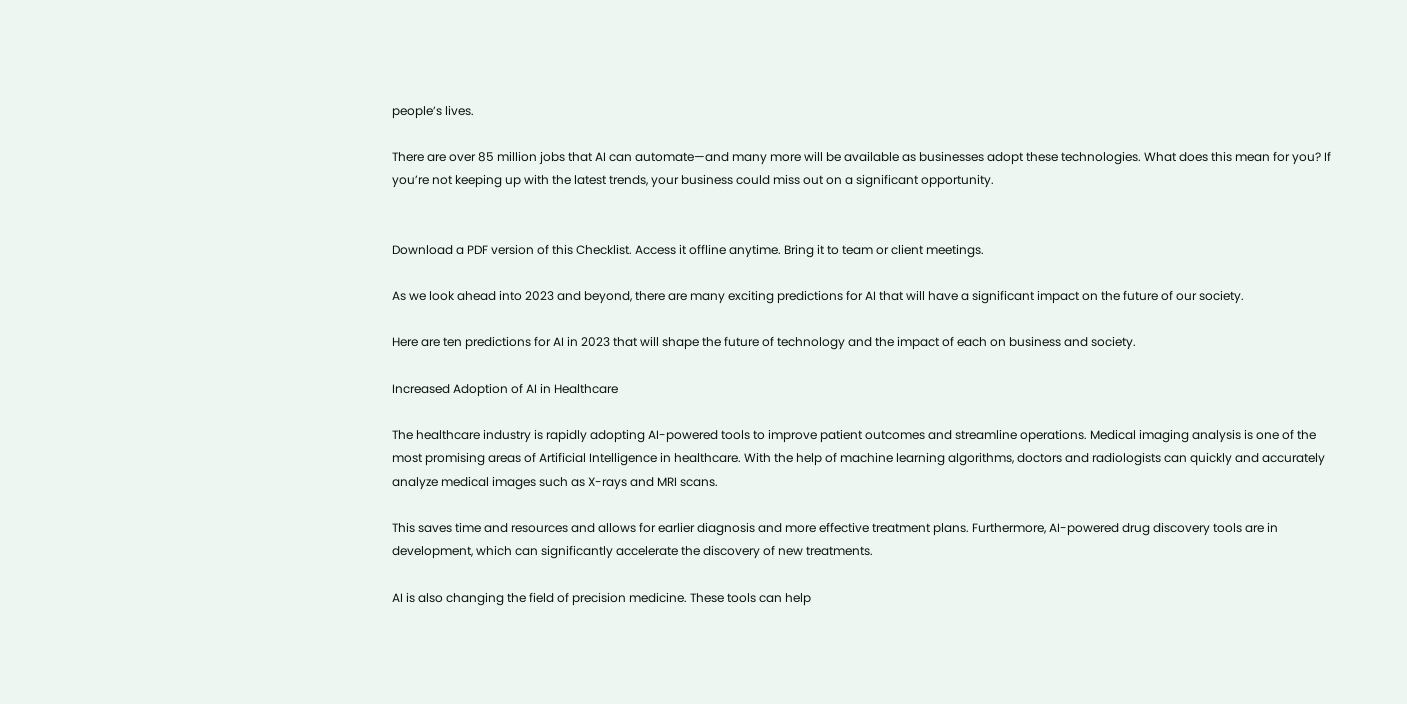people’s lives.

There are over 85 million jobs that AI can automate—and many more will be available as businesses adopt these technologies. What does this mean for you? If you’re not keeping up with the latest trends, your business could miss out on a significant opportunity.


Download a PDF version of this Checklist. Access it offline anytime. Bring it to team or client meetings.

As we look ahead into 2023 and beyond, there are many exciting predictions for AI that will have a significant impact on the future of our society.

Here are ten predictions for AI in 2023 that will shape the future of technology and the impact of each on business and society.

Increased Adoption of AI in Healthcare

The healthcare industry is rapidly adopting AI-powered tools to improve patient outcomes and streamline operations. Medical imaging analysis is one of the most promising areas of Artificial Intelligence in healthcare. With the help of machine learning algorithms, doctors and radiologists can quickly and accurately analyze medical images such as X-rays and MRI scans.

This saves time and resources and allows for earlier diagnosis and more effective treatment plans. Furthermore, AI-powered drug discovery tools are in development, which can significantly accelerate the discovery of new treatments.

AI is also changing the field of precision medicine. These tools can help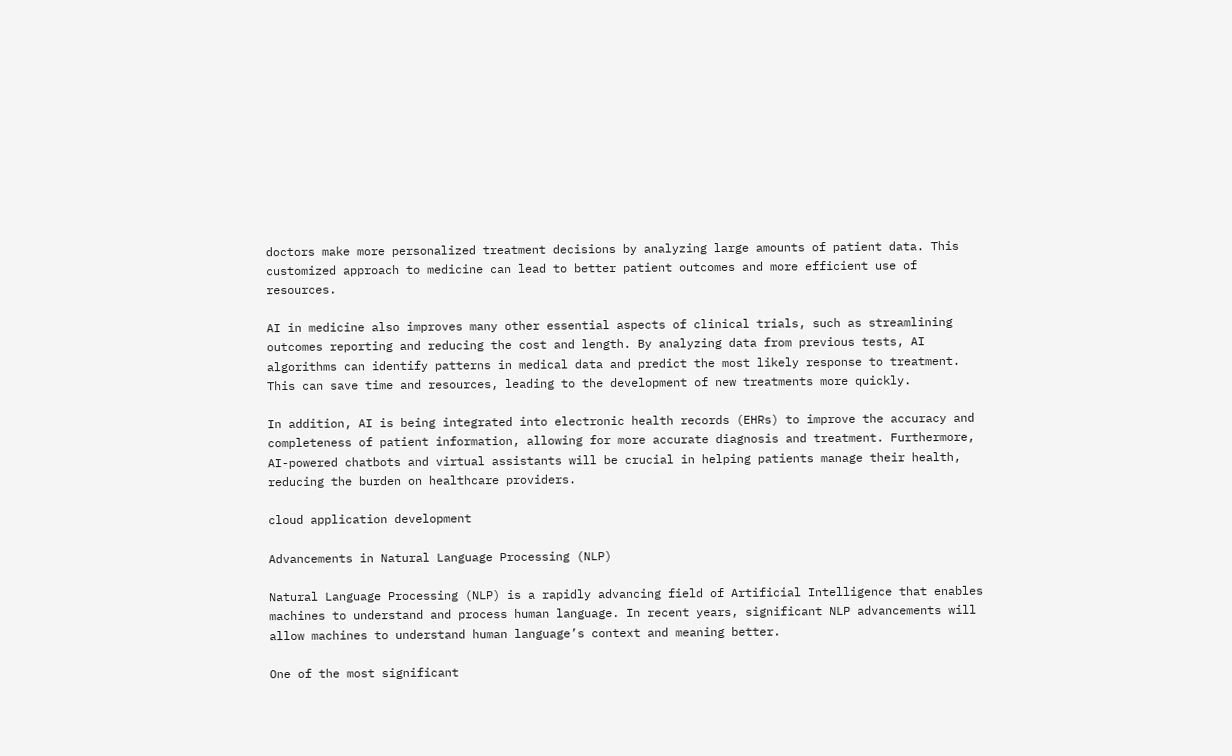doctors make more personalized treatment decisions by analyzing large amounts of patient data. This customized approach to medicine can lead to better patient outcomes and more efficient use of resources.

AI in medicine also improves many other essential aspects of clinical trials, such as streamlining outcomes reporting and reducing the cost and length. By analyzing data from previous tests, AI algorithms can identify patterns in medical data and predict the most likely response to treatment. This can save time and resources, leading to the development of new treatments more quickly.

In addition, AI is being integrated into electronic health records (EHRs) to improve the accuracy and completeness of patient information, allowing for more accurate diagnosis and treatment. Furthermore, AI-powered chatbots and virtual assistants will be crucial in helping patients manage their health, reducing the burden on healthcare providers.

cloud application development

Advancements in Natural Language Processing (NLP)

Natural Language Processing (NLP) is a rapidly advancing field of Artificial Intelligence that enables machines to understand and process human language. In recent years, significant NLP advancements will allow machines to understand human language’s context and meaning better.

One of the most significant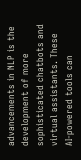advancements in NLP is the development of more sophisticated chatbots and virtual assistants. These AI-powered tools can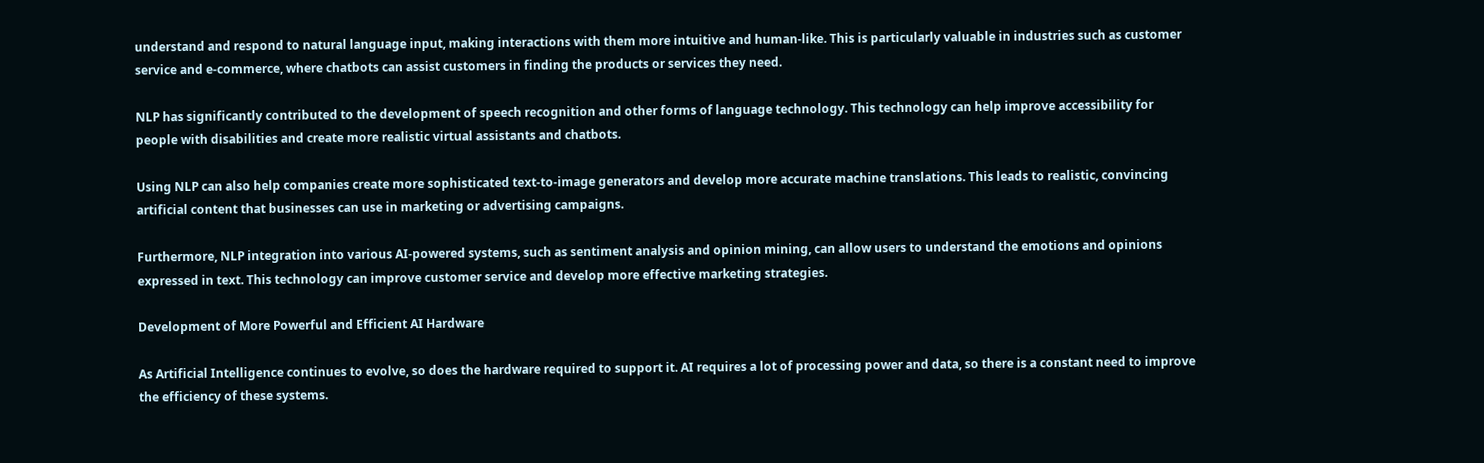understand and respond to natural language input, making interactions with them more intuitive and human-like. This is particularly valuable in industries such as customer service and e-commerce, where chatbots can assist customers in finding the products or services they need.

NLP has significantly contributed to the development of speech recognition and other forms of language technology. This technology can help improve accessibility for people with disabilities and create more realistic virtual assistants and chatbots.

Using NLP can also help companies create more sophisticated text-to-image generators and develop more accurate machine translations. This leads to realistic, convincing artificial content that businesses can use in marketing or advertising campaigns.

Furthermore, NLP integration into various AI-powered systems, such as sentiment analysis and opinion mining, can allow users to understand the emotions and opinions expressed in text. This technology can improve customer service and develop more effective marketing strategies.

Development of More Powerful and Efficient AI Hardware

As Artificial Intelligence continues to evolve, so does the hardware required to support it. AI requires a lot of processing power and data, so there is a constant need to improve the efficiency of these systems.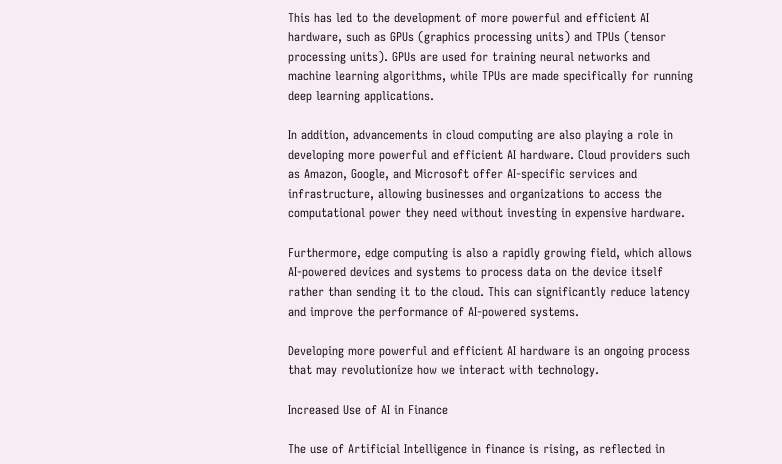This has led to the development of more powerful and efficient AI hardware, such as GPUs (graphics processing units) and TPUs (tensor processing units). GPUs are used for training neural networks and machine learning algorithms, while TPUs are made specifically for running deep learning applications.

In addition, advancements in cloud computing are also playing a role in developing more powerful and efficient AI hardware. Cloud providers such as Amazon, Google, and Microsoft offer AI-specific services and infrastructure, allowing businesses and organizations to access the computational power they need without investing in expensive hardware.

Furthermore, edge computing is also a rapidly growing field, which allows AI-powered devices and systems to process data on the device itself rather than sending it to the cloud. This can significantly reduce latency and improve the performance of AI-powered systems.

Developing more powerful and efficient AI hardware is an ongoing process that may revolutionize how we interact with technology.

Increased Use of AI in Finance

The use of Artificial Intelligence in finance is rising, as reflected in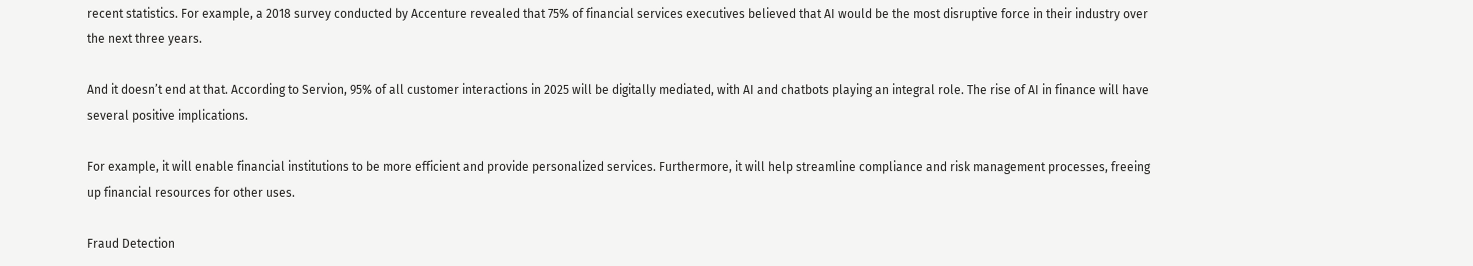recent statistics. For example, a 2018 survey conducted by Accenture revealed that 75% of financial services executives believed that AI would be the most disruptive force in their industry over the next three years.

And it doesn’t end at that. According to Servion, 95% of all customer interactions in 2025 will be digitally mediated, with AI and chatbots playing an integral role. The rise of AI in finance will have several positive implications.

For example, it will enable financial institutions to be more efficient and provide personalized services. Furthermore, it will help streamline compliance and risk management processes, freeing up financial resources for other uses.

Fraud Detection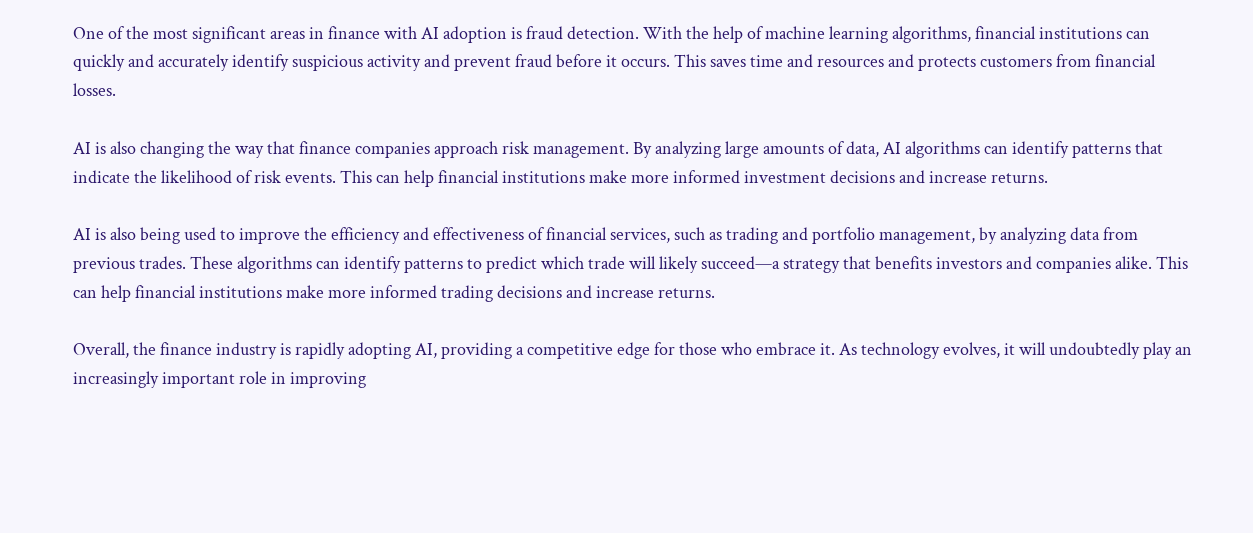One of the most significant areas in finance with AI adoption is fraud detection. With the help of machine learning algorithms, financial institutions can quickly and accurately identify suspicious activity and prevent fraud before it occurs. This saves time and resources and protects customers from financial losses.

AI is also changing the way that finance companies approach risk management. By analyzing large amounts of data, AI algorithms can identify patterns that indicate the likelihood of risk events. This can help financial institutions make more informed investment decisions and increase returns.

AI is also being used to improve the efficiency and effectiveness of financial services, such as trading and portfolio management, by analyzing data from previous trades. These algorithms can identify patterns to predict which trade will likely succeed—a strategy that benefits investors and companies alike. This can help financial institutions make more informed trading decisions and increase returns.

Overall, the finance industry is rapidly adopting AI, providing a competitive edge for those who embrace it. As technology evolves, it will undoubtedly play an increasingly important role in improving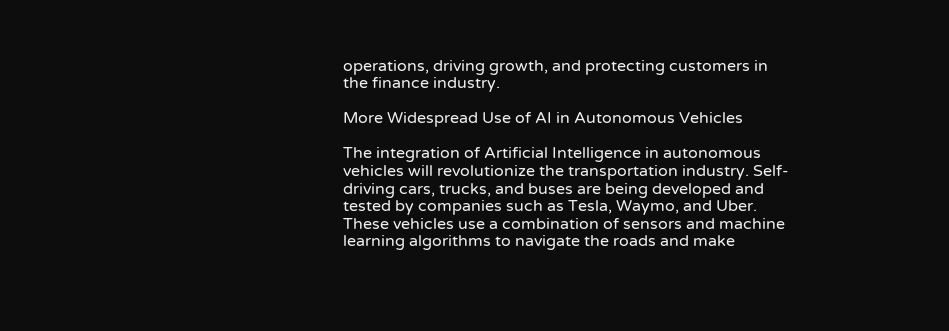operations, driving growth, and protecting customers in the finance industry.

More Widespread Use of AI in Autonomous Vehicles

The integration of Artificial Intelligence in autonomous vehicles will revolutionize the transportation industry. Self-driving cars, trucks, and buses are being developed and tested by companies such as Tesla, Waymo, and Uber. These vehicles use a combination of sensors and machine learning algorithms to navigate the roads and make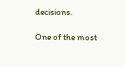decisions.

One of the most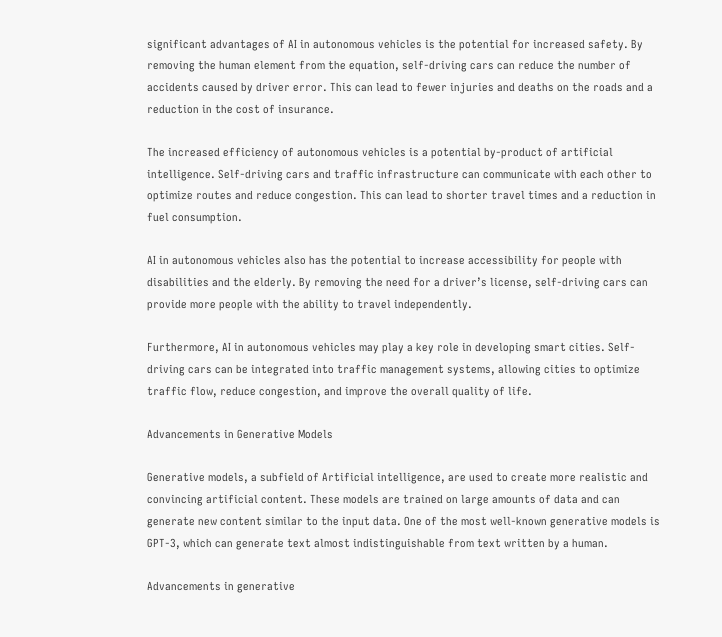significant advantages of AI in autonomous vehicles is the potential for increased safety. By removing the human element from the equation, self-driving cars can reduce the number of accidents caused by driver error. This can lead to fewer injuries and deaths on the roads and a reduction in the cost of insurance.

The increased efficiency of autonomous vehicles is a potential by-product of artificial intelligence. Self-driving cars and traffic infrastructure can communicate with each other to optimize routes and reduce congestion. This can lead to shorter travel times and a reduction in fuel consumption.

AI in autonomous vehicles also has the potential to increase accessibility for people with disabilities and the elderly. By removing the need for a driver’s license, self-driving cars can provide more people with the ability to travel independently.

Furthermore, AI in autonomous vehicles may play a key role in developing smart cities. Self-driving cars can be integrated into traffic management systems, allowing cities to optimize traffic flow, reduce congestion, and improve the overall quality of life.

Advancements in Generative Models

Generative models, a subfield of Artificial intelligence, are used to create more realistic and convincing artificial content. These models are trained on large amounts of data and can generate new content similar to the input data. One of the most well-known generative models is GPT-3, which can generate text almost indistinguishable from text written by a human.

Advancements in generative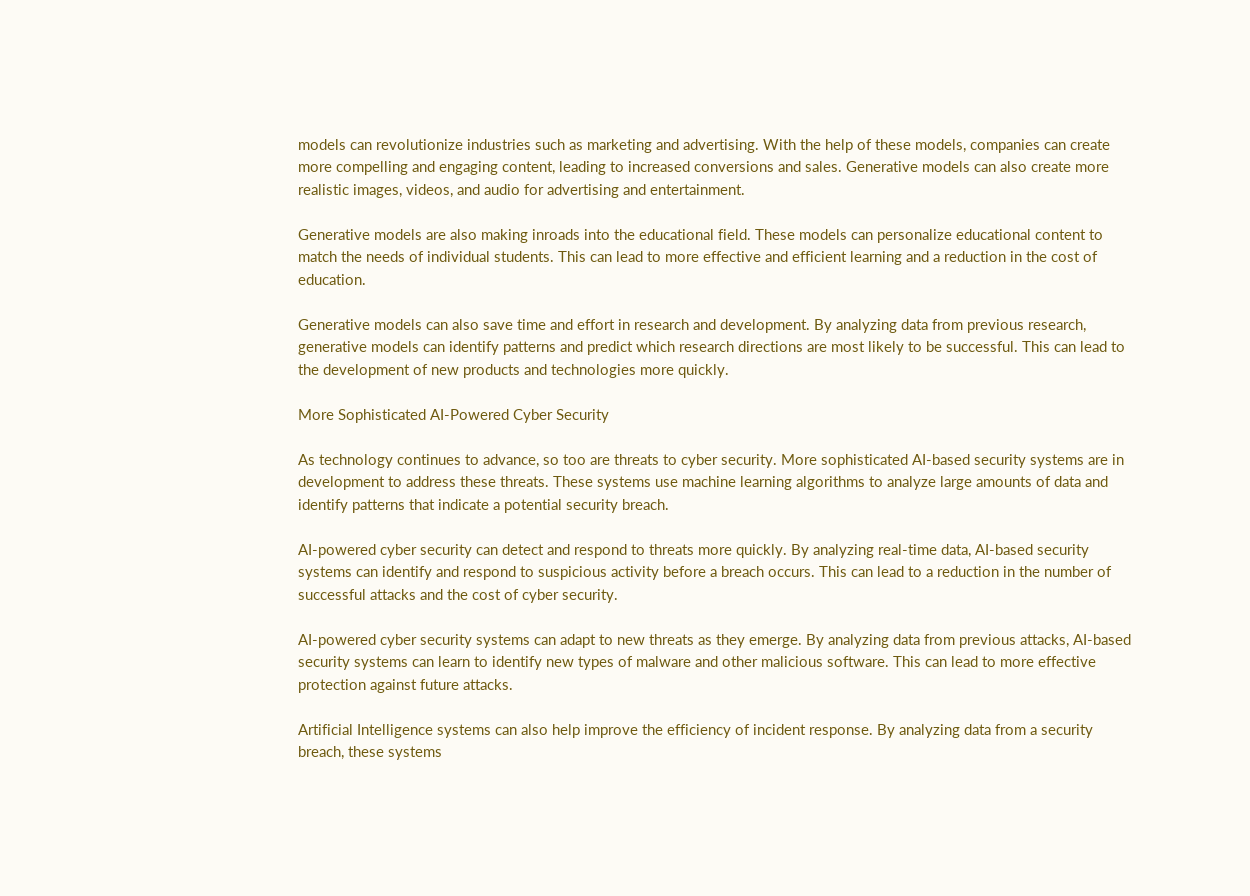models can revolutionize industries such as marketing and advertising. With the help of these models, companies can create more compelling and engaging content, leading to increased conversions and sales. Generative models can also create more realistic images, videos, and audio for advertising and entertainment.

Generative models are also making inroads into the educational field. These models can personalize educational content to match the needs of individual students. This can lead to more effective and efficient learning and a reduction in the cost of education.

Generative models can also save time and effort in research and development. By analyzing data from previous research, generative models can identify patterns and predict which research directions are most likely to be successful. This can lead to the development of new products and technologies more quickly.

More Sophisticated AI-Powered Cyber Security

As technology continues to advance, so too are threats to cyber security. More sophisticated AI-based security systems are in development to address these threats. These systems use machine learning algorithms to analyze large amounts of data and identify patterns that indicate a potential security breach.

AI-powered cyber security can detect and respond to threats more quickly. By analyzing real-time data, AI-based security systems can identify and respond to suspicious activity before a breach occurs. This can lead to a reduction in the number of successful attacks and the cost of cyber security.

AI-powered cyber security systems can adapt to new threats as they emerge. By analyzing data from previous attacks, AI-based security systems can learn to identify new types of malware and other malicious software. This can lead to more effective protection against future attacks.

Artificial Intelligence systems can also help improve the efficiency of incident response. By analyzing data from a security breach, these systems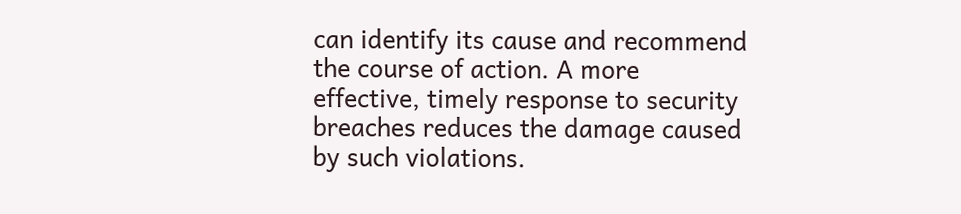can identify its cause and recommend the course of action. A more effective, timely response to security breaches reduces the damage caused by such violations.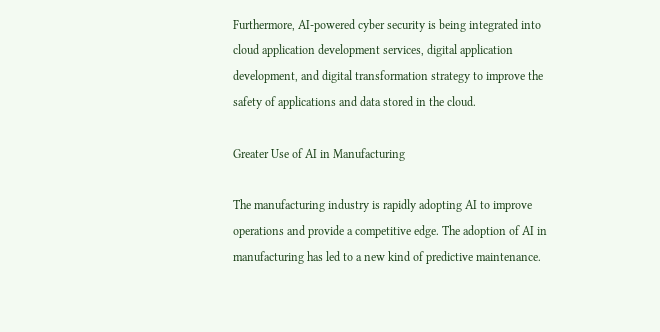Furthermore, AI-powered cyber security is being integrated into cloud application development services, digital application development, and digital transformation strategy to improve the safety of applications and data stored in the cloud.

Greater Use of AI in Manufacturing

The manufacturing industry is rapidly adopting AI to improve operations and provide a competitive edge. The adoption of AI in manufacturing has led to a new kind of predictive maintenance.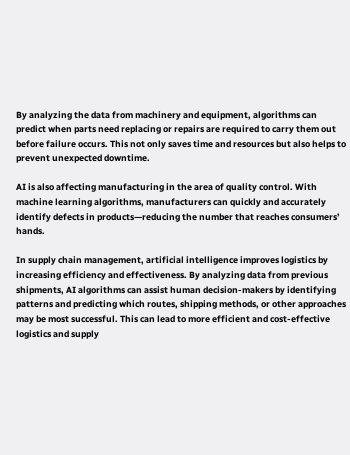By analyzing the data from machinery and equipment, algorithms can predict when parts need replacing or repairs are required to carry them out before failure occurs. This not only saves time and resources but also helps to prevent unexpected downtime.

AI is also affecting manufacturing in the area of quality control. With machine learning algorithms, manufacturers can quickly and accurately identify defects in products—reducing the number that reaches consumers’ hands.

In supply chain management, artificial intelligence improves logistics by increasing efficiency and effectiveness. By analyzing data from previous shipments, AI algorithms can assist human decision-makers by identifying patterns and predicting which routes, shipping methods, or other approaches may be most successful. This can lead to more efficient and cost-effective logistics and supply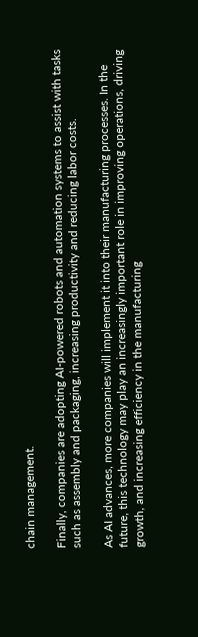chain management.

Finally, companies are adopting AI-powered robots and automation systems to assist with tasks such as assembly and packaging, increasing productivity and reducing labor costs.

As AI advances, more companies will implement it into their manufacturing processes. In the future, this technology may play an increasingly important role in improving operations, driving growth, and increasing efficiency in the manufacturing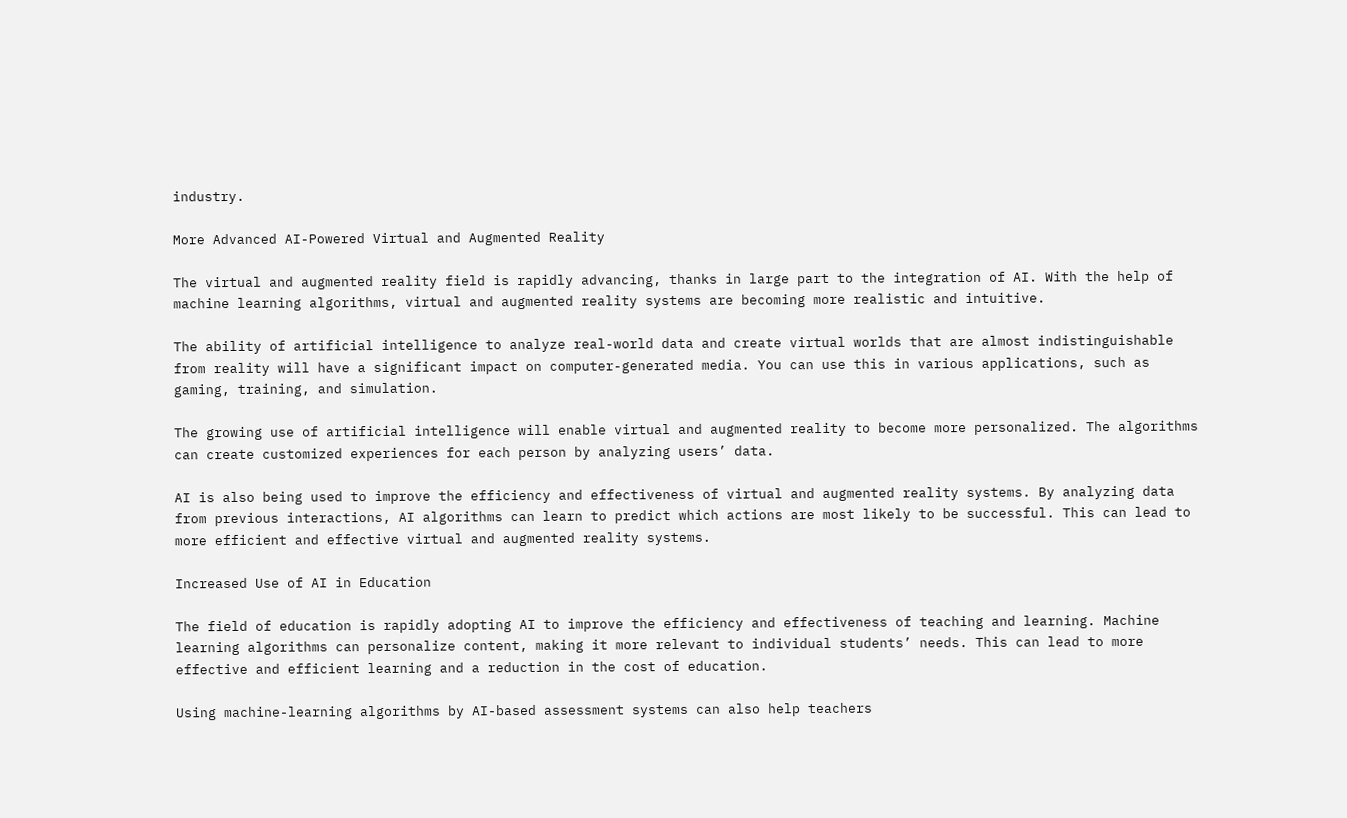industry.

More Advanced AI-Powered Virtual and Augmented Reality

The virtual and augmented reality field is rapidly advancing, thanks in large part to the integration of AI. With the help of machine learning algorithms, virtual and augmented reality systems are becoming more realistic and intuitive.

The ability of artificial intelligence to analyze real-world data and create virtual worlds that are almost indistinguishable from reality will have a significant impact on computer-generated media. You can use this in various applications, such as gaming, training, and simulation.

The growing use of artificial intelligence will enable virtual and augmented reality to become more personalized. The algorithms can create customized experiences for each person by analyzing users’ data.

AI is also being used to improve the efficiency and effectiveness of virtual and augmented reality systems. By analyzing data from previous interactions, AI algorithms can learn to predict which actions are most likely to be successful. This can lead to more efficient and effective virtual and augmented reality systems.

Increased Use of AI in Education

The field of education is rapidly adopting AI to improve the efficiency and effectiveness of teaching and learning. Machine learning algorithms can personalize content, making it more relevant to individual students’ needs. This can lead to more effective and efficient learning and a reduction in the cost of education.

Using machine-learning algorithms by AI-based assessment systems can also help teachers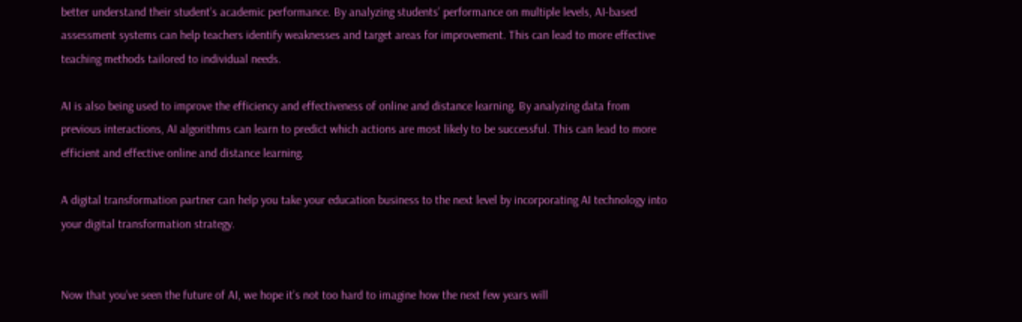better understand their student’s academic performance. By analyzing students’ performance on multiple levels, AI-based assessment systems can help teachers identify weaknesses and target areas for improvement. This can lead to more effective teaching methods tailored to individual needs.

AI is also being used to improve the efficiency and effectiveness of online and distance learning. By analyzing data from previous interactions, AI algorithms can learn to predict which actions are most likely to be successful. This can lead to more efficient and effective online and distance learning.

A digital transformation partner can help you take your education business to the next level by incorporating AI technology into your digital transformation strategy.


Now that you’ve seen the future of AI, we hope it’s not too hard to imagine how the next few years will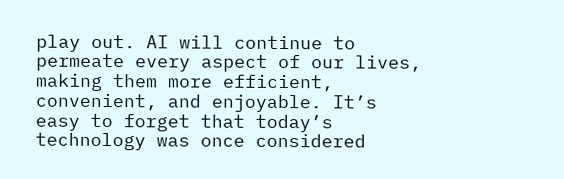play out. AI will continue to permeate every aspect of our lives, making them more efficient, convenient, and enjoyable. It’s easy to forget that today’s technology was once considered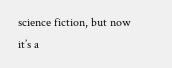science fiction, but now it’s a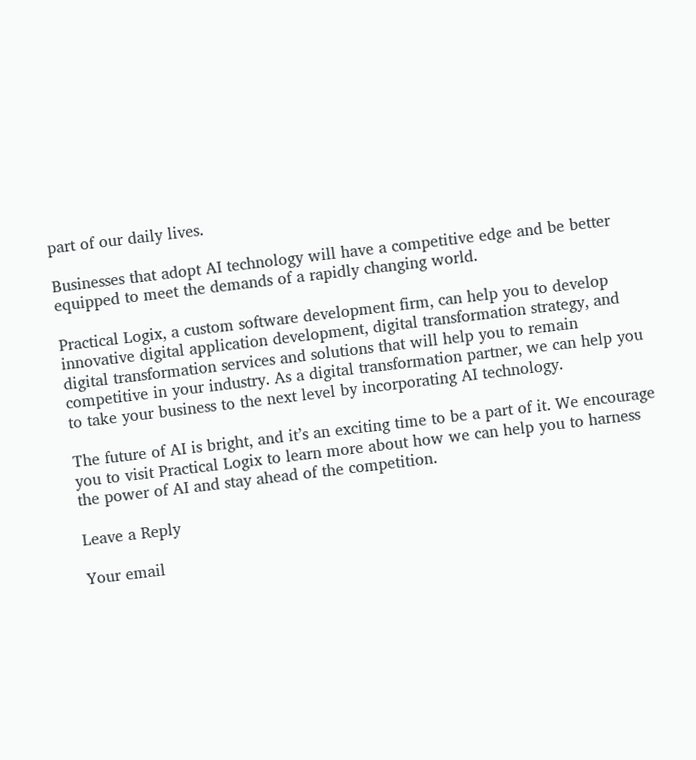part of our daily lives.

Businesses that adopt AI technology will have a competitive edge and be better equipped to meet the demands of a rapidly changing world.

Practical Logix, a custom software development firm, can help you to develop innovative digital application development, digital transformation strategy, and digital transformation services and solutions that will help you to remain competitive in your industry. As a digital transformation partner, we can help you to take your business to the next level by incorporating AI technology.

The future of AI is bright, and it’s an exciting time to be a part of it. We encourage you to visit Practical Logix to learn more about how we can help you to harness the power of AI and stay ahead of the competition.

Leave a Reply

Your email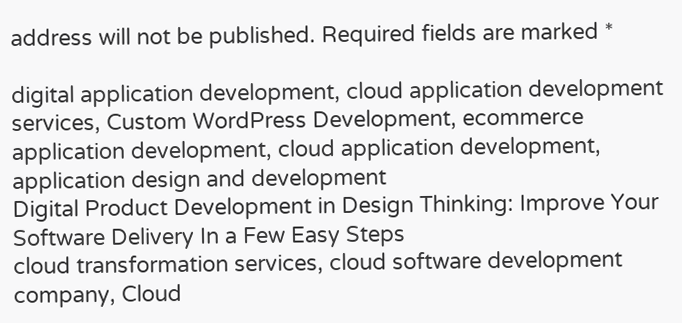address will not be published. Required fields are marked *

digital application development, cloud application development services, Custom WordPress Development, ecommerce application development, cloud application development, application design and development
Digital Product Development in Design Thinking: Improve Your Software Delivery In a Few Easy Steps
cloud transformation services, cloud software development company, Cloud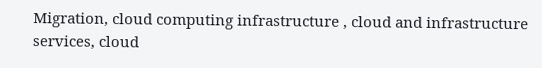Migration, cloud computing infrastructure , cloud and infrastructure services, cloud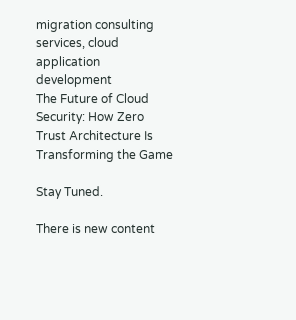migration consulting services, cloud application development
The Future of Cloud Security: How Zero Trust Architecture Is Transforming the Game

Stay Tuned.

There is new content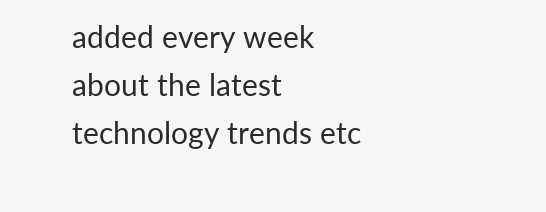added every week about the latest technology trends etc